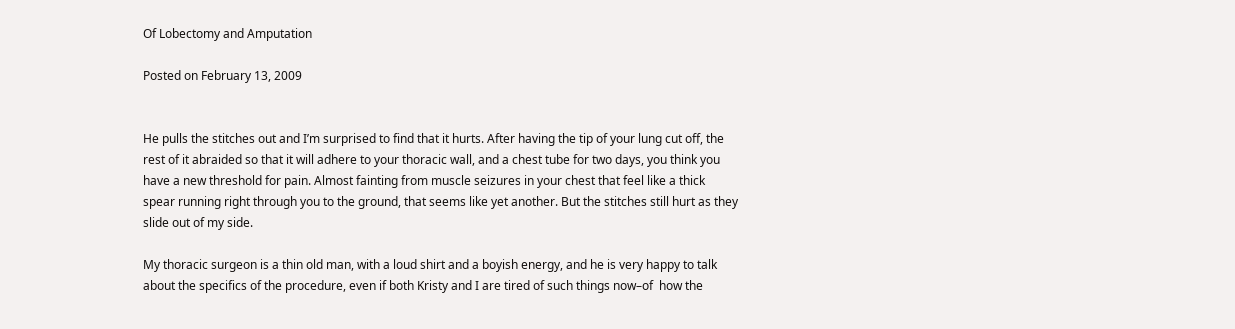Of Lobectomy and Amputation

Posted on February 13, 2009


He pulls the stitches out and I’m surprised to find that it hurts. After having the tip of your lung cut off, the rest of it abraided so that it will adhere to your thoracic wall, and a chest tube for two days, you think you have a new threshold for pain. Almost fainting from muscle seizures in your chest that feel like a thick spear running right through you to the ground, that seems like yet another. But the stitches still hurt as they slide out of my side.

My thoracic surgeon is a thin old man, with a loud shirt and a boyish energy, and he is very happy to talk  about the specifics of the procedure, even if both Kristy and I are tired of such things now–of  how the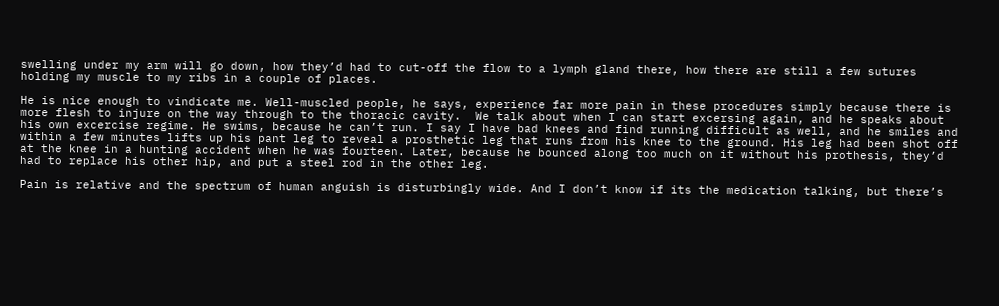swelling under my arm will go down, how they’d had to cut-off the flow to a lymph gland there, how there are still a few sutures holding my muscle to my ribs in a couple of places.

He is nice enough to vindicate me. Well-muscled people, he says, experience far more pain in these procedures simply because there is more flesh to injure on the way through to the thoracic cavity.  We talk about when I can start excersing again, and he speaks about his own excercise regime. He swims, because he can’t run. I say I have bad knees and find running difficult as well, and he smiles and within a few minutes lifts up his pant leg to reveal a prosthetic leg that runs from his knee to the ground. His leg had been shot off at the knee in a hunting accident when he was fourteen. Later, because he bounced along too much on it without his prothesis, they’d had to replace his other hip, and put a steel rod in the other leg.

Pain is relative and the spectrum of human anguish is disturbingly wide. And I don’t know if its the medication talking, but there’s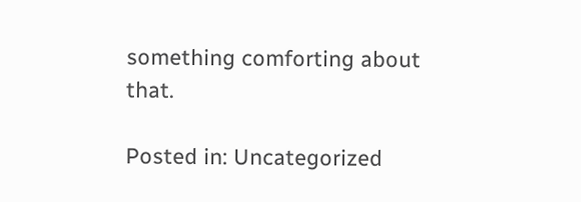something comforting about that.

Posted in: Uncategorized